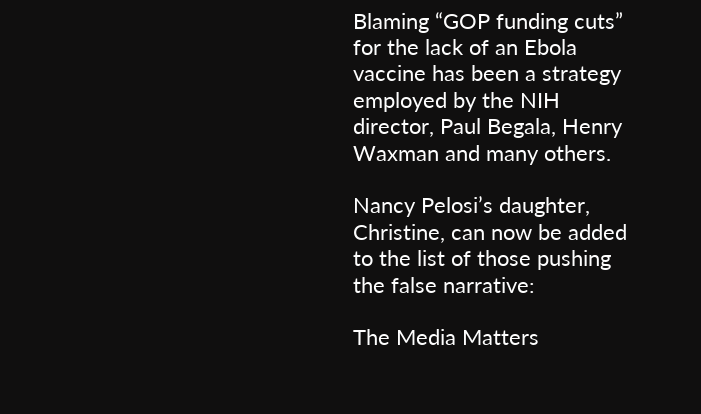Blaming “GOP funding cuts” for the lack of an Ebola vaccine has been a strategy employed by the NIH director, Paul Begala, Henry Waxman and many others.

Nancy Pelosi’s daughter, Christine, can now be added to the list of those pushing the false narrative:

The Media Matters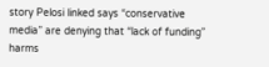story Pelosi linked says “conservative media” are denying that “lack of funding” harms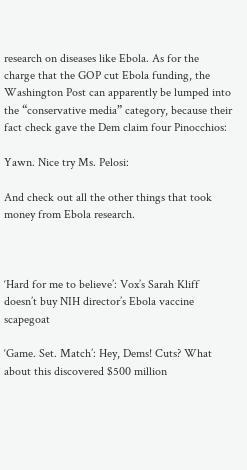research on diseases like Ebola. As for the charge that the GOP cut Ebola funding, the Washington Post can apparently be lumped into the “conservative media” category, because their fact check gave the Dem claim four Pinocchios:

Yawn. Nice try Ms. Pelosi:

And check out all the other things that took money from Ebola research.



‘Hard for me to believe’: Vox’s Sarah Kliff doesn’t buy NIH director’s Ebola vaccine scapegoat

‘Game. Set. Match’: Hey, Dems! Cuts? What about this discovered $500 million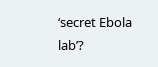‘secret Ebola lab’?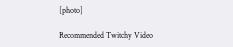[photo]

Recommended Twitchy Video